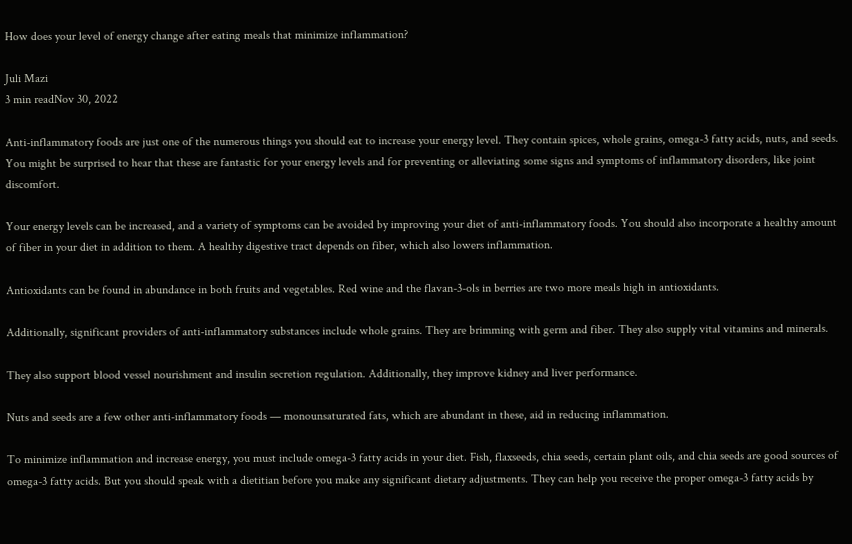How does your level of energy change after eating meals that minimize inflammation?

Juli Mazi
3 min readNov 30, 2022

Anti-inflammatory foods are just one of the numerous things you should eat to increase your energy level. They contain spices, whole grains, omega-3 fatty acids, nuts, and seeds. You might be surprised to hear that these are fantastic for your energy levels and for preventing or alleviating some signs and symptoms of inflammatory disorders, like joint discomfort.

Your energy levels can be increased, and a variety of symptoms can be avoided by improving your diet of anti-inflammatory foods. You should also incorporate a healthy amount of fiber in your diet in addition to them. A healthy digestive tract depends on fiber, which also lowers inflammation.

Antioxidants can be found in abundance in both fruits and vegetables. Red wine and the flavan-3-ols in berries are two more meals high in antioxidants.

Additionally, significant providers of anti-inflammatory substances include whole grains. They are brimming with germ and fiber. They also supply vital vitamins and minerals.

They also support blood vessel nourishment and insulin secretion regulation. Additionally, they improve kidney and liver performance.

Nuts and seeds are a few other anti-inflammatory foods — monounsaturated fats, which are abundant in these, aid in reducing inflammation.

To minimize inflammation and increase energy, you must include omega-3 fatty acids in your diet. Fish, flaxseeds, chia seeds, certain plant oils, and chia seeds are good sources of omega-3 fatty acids. But you should speak with a dietitian before you make any significant dietary adjustments. They can help you receive the proper omega-3 fatty acids by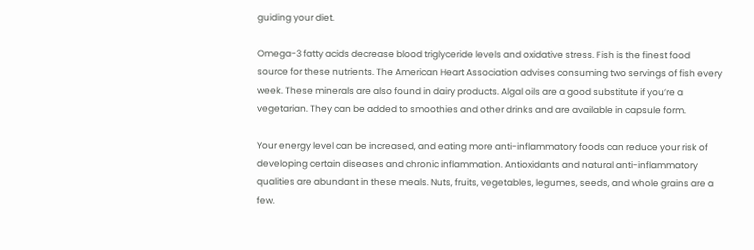guiding your diet.

Omega-3 fatty acids decrease blood triglyceride levels and oxidative stress. Fish is the finest food source for these nutrients. The American Heart Association advises consuming two servings of fish every week. These minerals are also found in dairy products. Algal oils are a good substitute if you’re a vegetarian. They can be added to smoothies and other drinks and are available in capsule form.

Your energy level can be increased, and eating more anti-inflammatory foods can reduce your risk of developing certain diseases and chronic inflammation. Antioxidants and natural anti-inflammatory qualities are abundant in these meals. Nuts, fruits, vegetables, legumes, seeds, and whole grains are a few.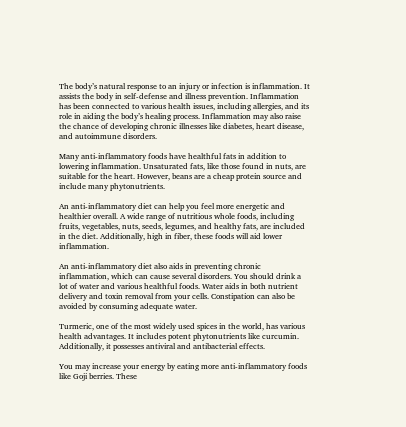The body’s natural response to an injury or infection is inflammation. It assists the body in self-defense and illness prevention. Inflammation has been connected to various health issues, including allergies, and its role in aiding the body’s healing process. Inflammation may also raise the chance of developing chronic illnesses like diabetes, heart disease, and autoimmune disorders.

Many anti-inflammatory foods have healthful fats in addition to lowering inflammation. Unsaturated fats, like those found in nuts, are suitable for the heart. However, beans are a cheap protein source and include many phytonutrients.

An anti-inflammatory diet can help you feel more energetic and healthier overall. A wide range of nutritious whole foods, including fruits, vegetables, nuts, seeds, legumes, and healthy fats, are included in the diet. Additionally, high in fiber, these foods will aid lower inflammation.

An anti-inflammatory diet also aids in preventing chronic inflammation, which can cause several disorders. You should drink a lot of water and various healthful foods. Water aids in both nutrient delivery and toxin removal from your cells. Constipation can also be avoided by consuming adequate water.

Turmeric, one of the most widely used spices in the world, has various health advantages. It includes potent phytonutrients like curcumin. Additionally, it possesses antiviral and antibacterial effects.

You may increase your energy by eating more anti-inflammatory foods like Goji berries. These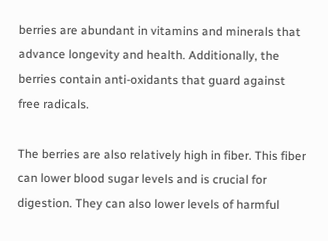berries are abundant in vitamins and minerals that advance longevity and health. Additionally, the berries contain anti-oxidants that guard against free radicals.

The berries are also relatively high in fiber. This fiber can lower blood sugar levels and is crucial for digestion. They can also lower levels of harmful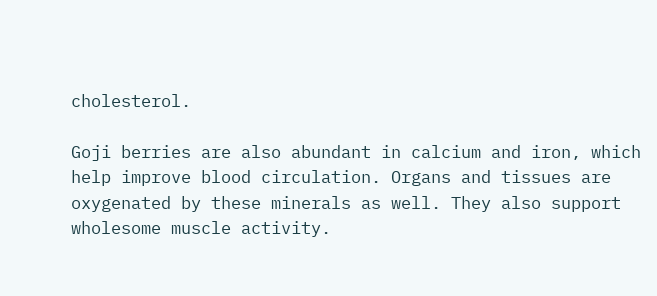cholesterol.

Goji berries are also abundant in calcium and iron, which help improve blood circulation. Organs and tissues are oxygenated by these minerals as well. They also support wholesome muscle activity.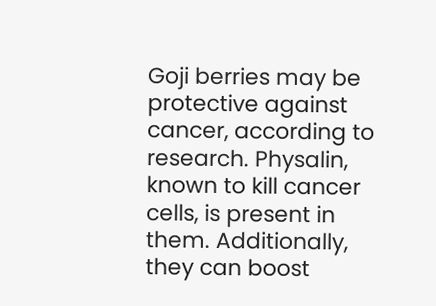Goji berries may be protective against cancer, according to research. Physalin, known to kill cancer cells, is present in them. Additionally, they can boost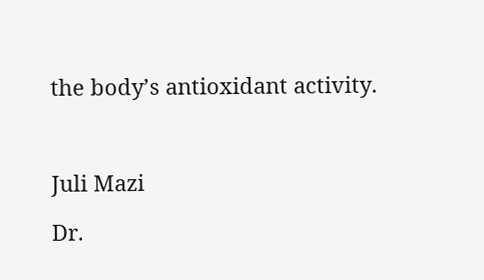the body’s antioxidant activity.



Juli Mazi

Dr.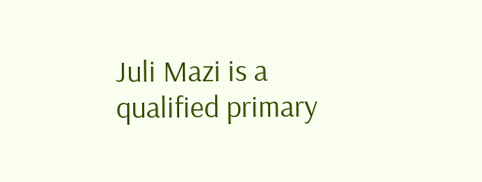Juli Mazi is a qualified primary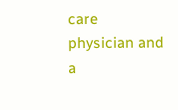care physician and a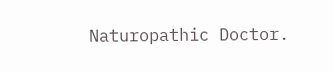Naturopathic Doctor.